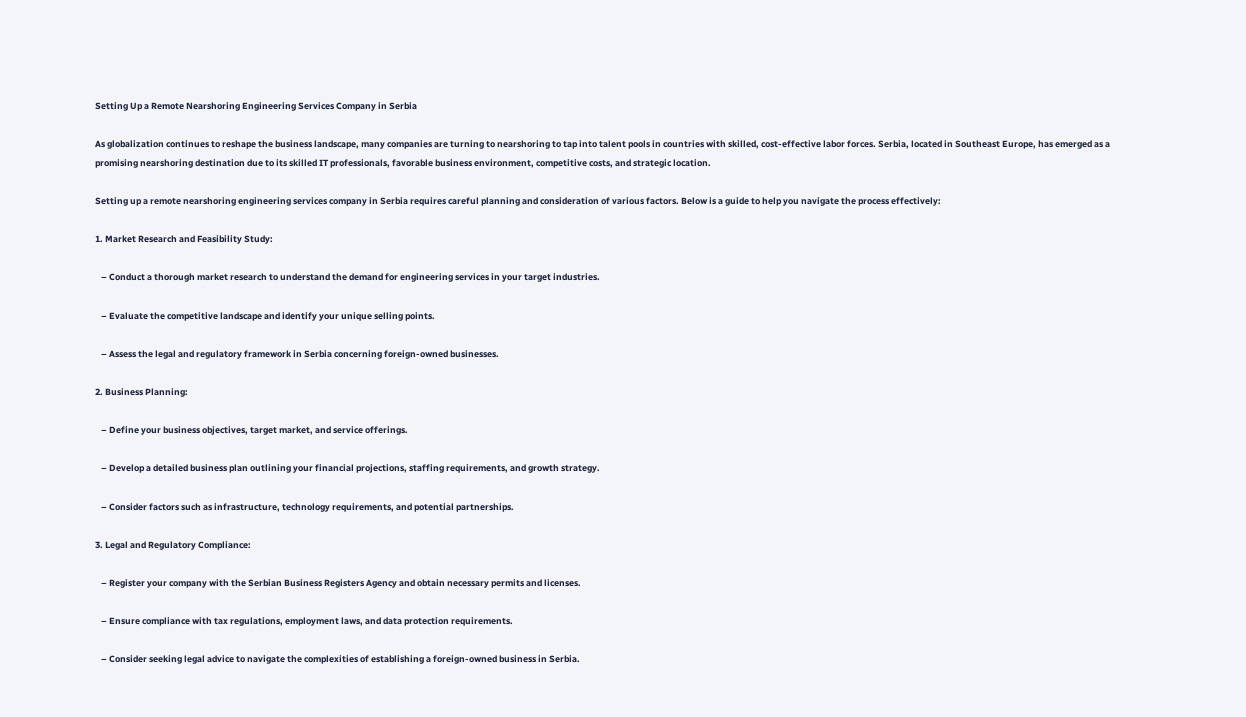Setting Up a Remote Nearshoring Engineering Services Company in Serbia

As globalization continues to reshape the business landscape, many companies are turning to nearshoring to tap into talent pools in countries with skilled, cost-effective labor forces. Serbia, located in Southeast Europe, has emerged as a promising nearshoring destination due to its skilled IT professionals, favorable business environment, competitive costs, and strategic location.

Setting up a remote nearshoring engineering services company in Serbia requires careful planning and consideration of various factors. Below is a guide to help you navigate the process effectively:

1. Market Research and Feasibility Study:

   – Conduct a thorough market research to understand the demand for engineering services in your target industries.

   – Evaluate the competitive landscape and identify your unique selling points.

   – Assess the legal and regulatory framework in Serbia concerning foreign-owned businesses.

2. Business Planning:

   – Define your business objectives, target market, and service offerings.

   – Develop a detailed business plan outlining your financial projections, staffing requirements, and growth strategy.

   – Consider factors such as infrastructure, technology requirements, and potential partnerships.

3. Legal and Regulatory Compliance:

   – Register your company with the Serbian Business Registers Agency and obtain necessary permits and licenses.

   – Ensure compliance with tax regulations, employment laws, and data protection requirements.

   – Consider seeking legal advice to navigate the complexities of establishing a foreign-owned business in Serbia.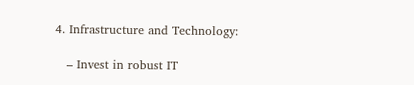4. Infrastructure and Technology:

   – Invest in robust IT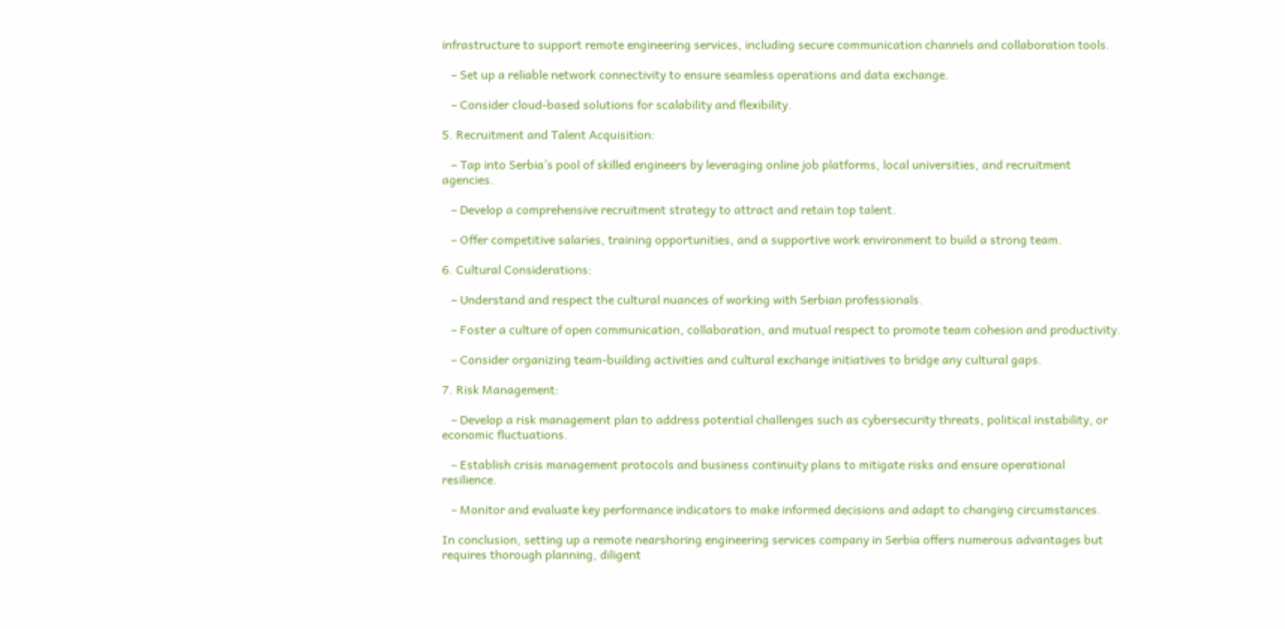infrastructure to support remote engineering services, including secure communication channels and collaboration tools.

   – Set up a reliable network connectivity to ensure seamless operations and data exchange.

   – Consider cloud-based solutions for scalability and flexibility.

5. Recruitment and Talent Acquisition:

   – Tap into Serbia’s pool of skilled engineers by leveraging online job platforms, local universities, and recruitment agencies.

   – Develop a comprehensive recruitment strategy to attract and retain top talent.

   – Offer competitive salaries, training opportunities, and a supportive work environment to build a strong team.

6. Cultural Considerations:

   – Understand and respect the cultural nuances of working with Serbian professionals.

   – Foster a culture of open communication, collaboration, and mutual respect to promote team cohesion and productivity.

   – Consider organizing team-building activities and cultural exchange initiatives to bridge any cultural gaps.

7. Risk Management:

   – Develop a risk management plan to address potential challenges such as cybersecurity threats, political instability, or economic fluctuations.

   – Establish crisis management protocols and business continuity plans to mitigate risks and ensure operational resilience.

   – Monitor and evaluate key performance indicators to make informed decisions and adapt to changing circumstances.

In conclusion, setting up a remote nearshoring engineering services company in Serbia offers numerous advantages but requires thorough planning, diligent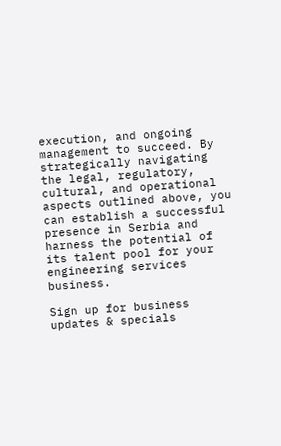execution, and ongoing management to succeed. By strategically navigating the legal, regulatory, cultural, and operational aspects outlined above, you can establish a successful presence in Serbia and harness the potential of its talent pool for your engineering services business.

Sign up for business updates & specials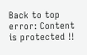Back to top
error: Content is protected !!